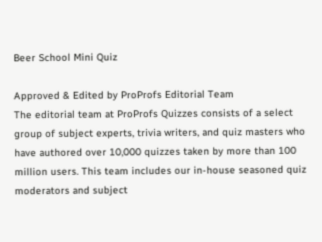Beer School Mini Quiz

Approved & Edited by ProProfs Editorial Team
The editorial team at ProProfs Quizzes consists of a select group of subject experts, trivia writers, and quiz masters who have authored over 10,000 quizzes taken by more than 100 million users. This team includes our in-house seasoned quiz moderators and subject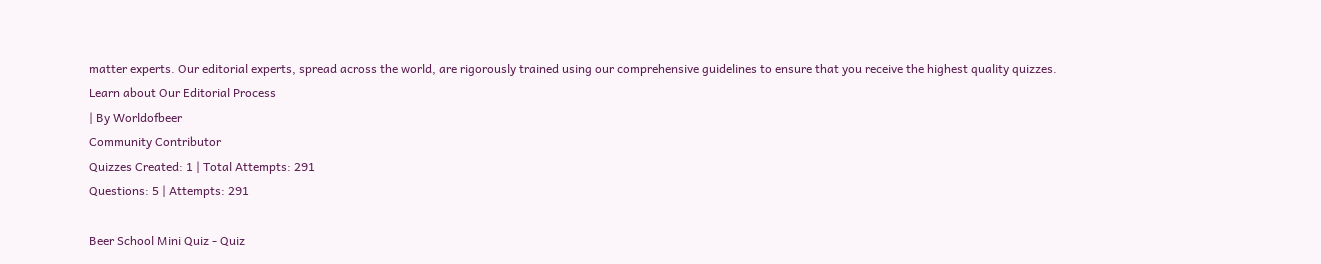matter experts. Our editorial experts, spread across the world, are rigorously trained using our comprehensive guidelines to ensure that you receive the highest quality quizzes.
Learn about Our Editorial Process
| By Worldofbeer
Community Contributor
Quizzes Created: 1 | Total Attempts: 291
Questions: 5 | Attempts: 291

Beer School Mini Quiz - Quiz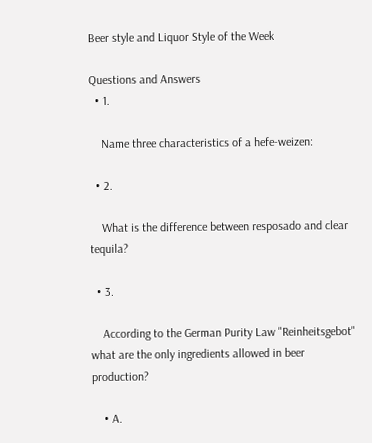Beer style and Liquor Style of the Week

Questions and Answers
  • 1.

    Name three characteristics of a hefe-weizen:

  • 2.

    What is the difference between resposado and clear tequila?

  • 3.

    According to the German Purity Law "Reinheitsgebot" what are the only ingredients allowed in beer production?

    • A.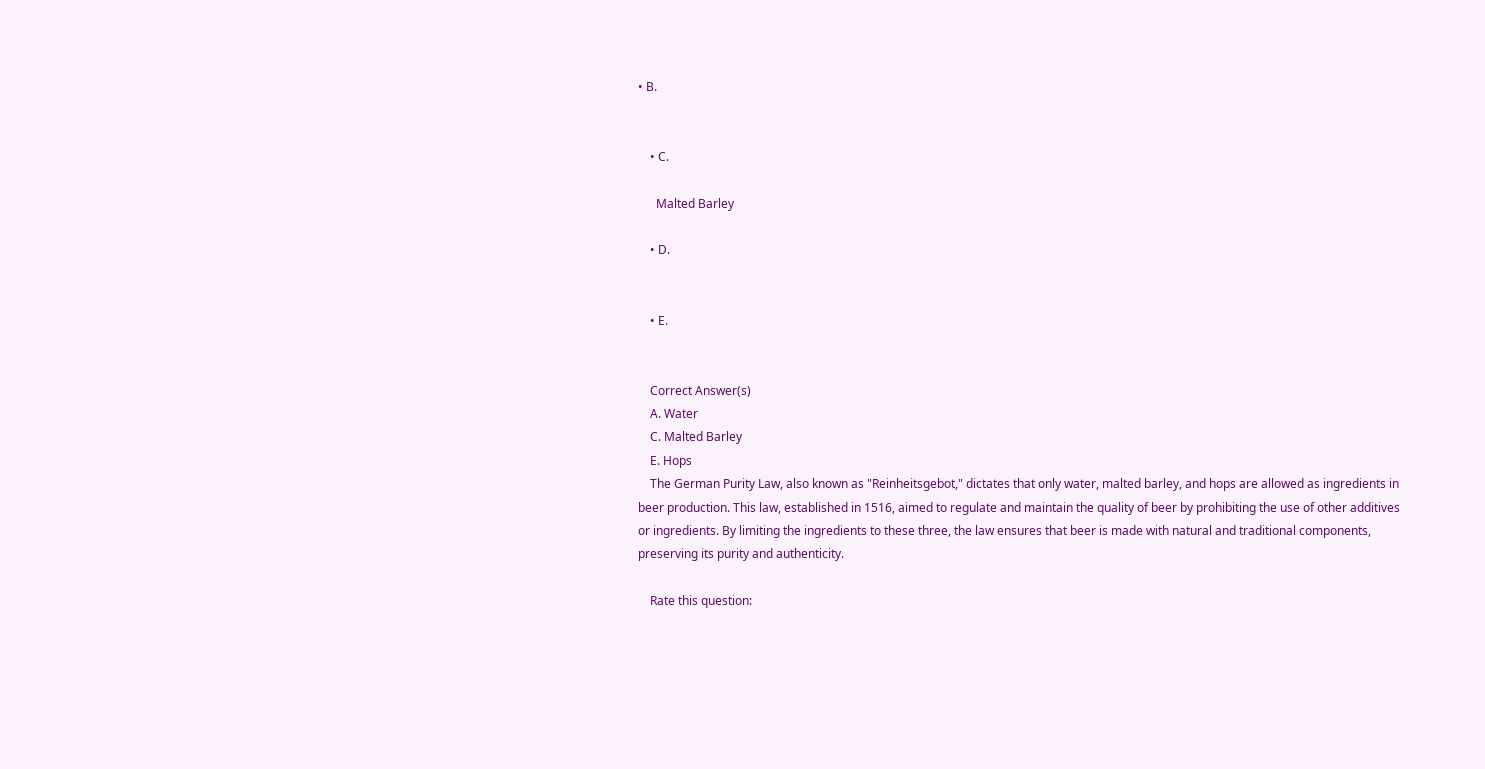• B.


    • C.

      Malted Barley

    • D.


    • E.


    Correct Answer(s)
    A. Water
    C. Malted Barley
    E. Hops
    The German Purity Law, also known as "Reinheitsgebot," dictates that only water, malted barley, and hops are allowed as ingredients in beer production. This law, established in 1516, aimed to regulate and maintain the quality of beer by prohibiting the use of other additives or ingredients. By limiting the ingredients to these three, the law ensures that beer is made with natural and traditional components, preserving its purity and authenticity.

    Rate this question: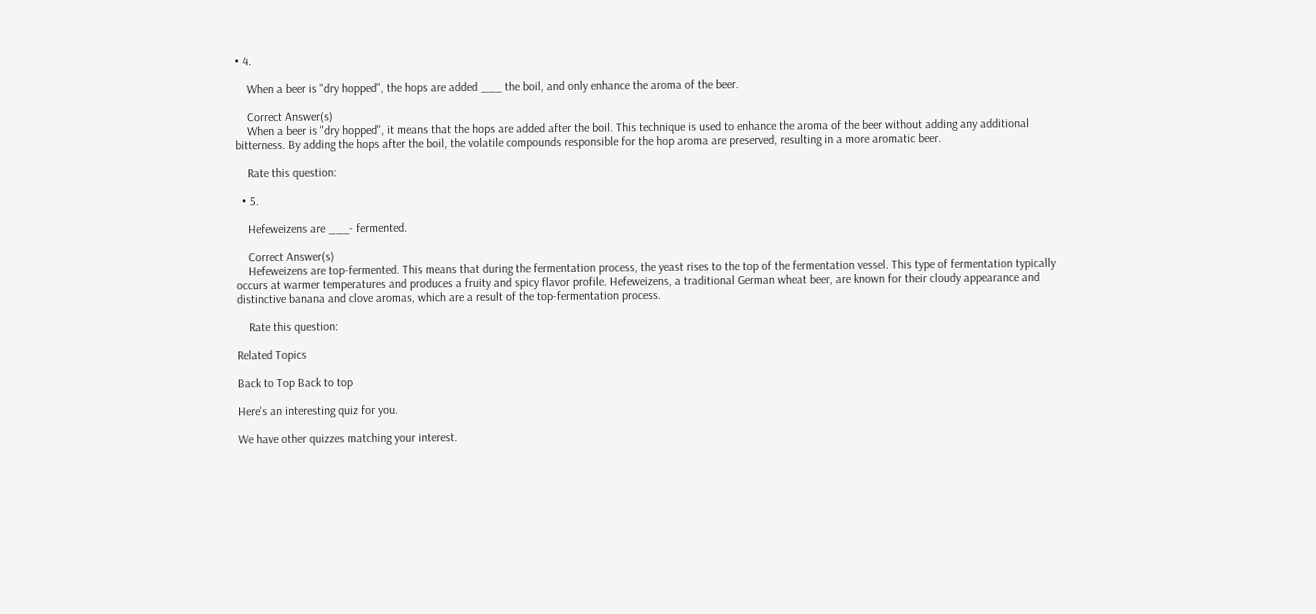• 4.

    When a beer is "dry hopped", the hops are added ___ the boil, and only enhance the aroma of the beer.

    Correct Answer(s)
    When a beer is "dry hopped", it means that the hops are added after the boil. This technique is used to enhance the aroma of the beer without adding any additional bitterness. By adding the hops after the boil, the volatile compounds responsible for the hop aroma are preserved, resulting in a more aromatic beer.

    Rate this question:

  • 5.

    Hefeweizens are ___- fermented.

    Correct Answer(s)
    Hefeweizens are top-fermented. This means that during the fermentation process, the yeast rises to the top of the fermentation vessel. This type of fermentation typically occurs at warmer temperatures and produces a fruity and spicy flavor profile. Hefeweizens, a traditional German wheat beer, are known for their cloudy appearance and distinctive banana and clove aromas, which are a result of the top-fermentation process.

    Rate this question:

Related Topics

Back to Top Back to top

Here's an interesting quiz for you.

We have other quizzes matching your interest.